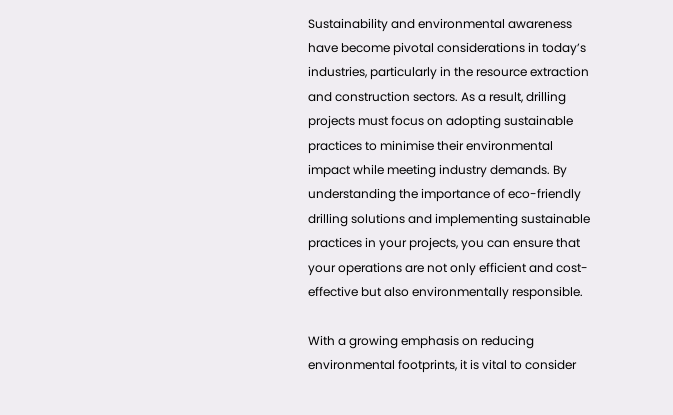Sustainability and environmental awareness have become pivotal considerations in today’s industries, particularly in the resource extraction and construction sectors. As a result, drilling projects must focus on adopting sustainable practices to minimise their environmental impact while meeting industry demands. By understanding the importance of eco-friendly drilling solutions and implementing sustainable practices in your projects, you can ensure that your operations are not only efficient and cost-effective but also environmentally responsible.

With a growing emphasis on reducing environmental footprints, it is vital to consider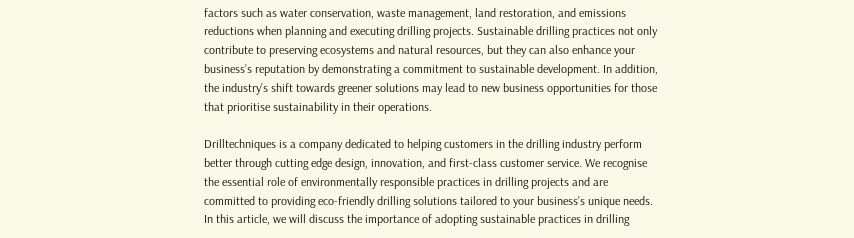factors such as water conservation, waste management, land restoration, and emissions reductions when planning and executing drilling projects. Sustainable drilling practices not only contribute to preserving ecosystems and natural resources, but they can also enhance your business’s reputation by demonstrating a commitment to sustainable development. In addition, the industry’s shift towards greener solutions may lead to new business opportunities for those that prioritise sustainability in their operations.

Drilltechniques is a company dedicated to helping customers in the drilling industry perform better through cutting edge design, innovation, and first-class customer service. We recognise the essential role of environmentally responsible practices in drilling projects and are committed to providing eco-friendly drilling solutions tailored to your business’s unique needs. In this article, we will discuss the importance of adopting sustainable practices in drilling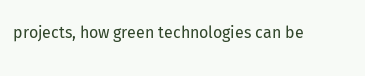projects, how green technologies can be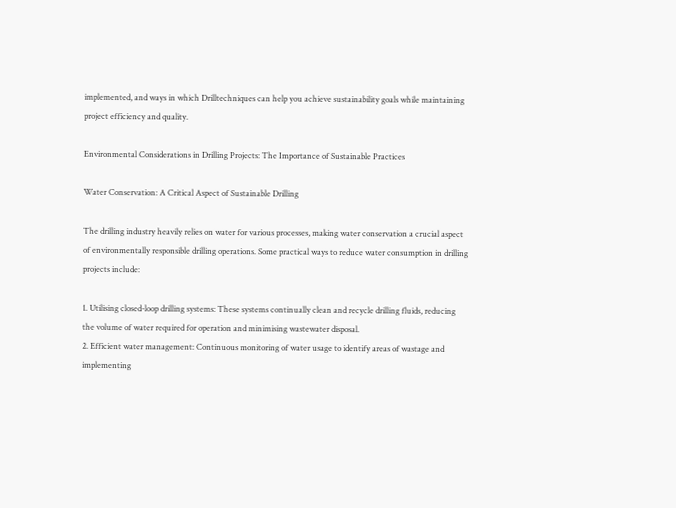implemented, and ways in which Drilltechniques can help you achieve sustainability goals while maintaining project efficiency and quality.

Environmental Considerations in Drilling Projects: The Importance of Sustainable Practices

Water Conservation: A Critical Aspect of Sustainable Drilling

The drilling industry heavily relies on water for various processes, making water conservation a crucial aspect of environmentally responsible drilling operations. Some practical ways to reduce water consumption in drilling projects include:

1. Utilising closed-loop drilling systems: These systems continually clean and recycle drilling fluids, reducing the volume of water required for operation and minimising wastewater disposal.
2. Efficient water management: Continuous monitoring of water usage to identify areas of wastage and implementing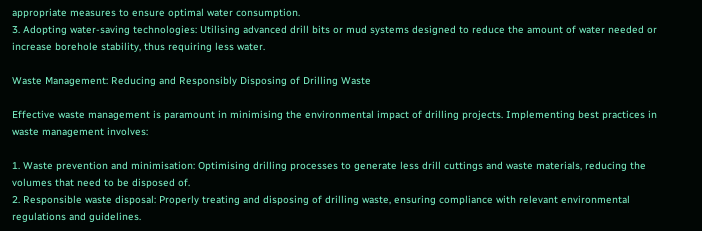appropriate measures to ensure optimal water consumption.
3. Adopting water-saving technologies: Utilising advanced drill bits or mud systems designed to reduce the amount of water needed or increase borehole stability, thus requiring less water.

Waste Management: Reducing and Responsibly Disposing of Drilling Waste

Effective waste management is paramount in minimising the environmental impact of drilling projects. Implementing best practices in waste management involves:

1. Waste prevention and minimisation: Optimising drilling processes to generate less drill cuttings and waste materials, reducing the volumes that need to be disposed of.
2. Responsible waste disposal: Properly treating and disposing of drilling waste, ensuring compliance with relevant environmental regulations and guidelines.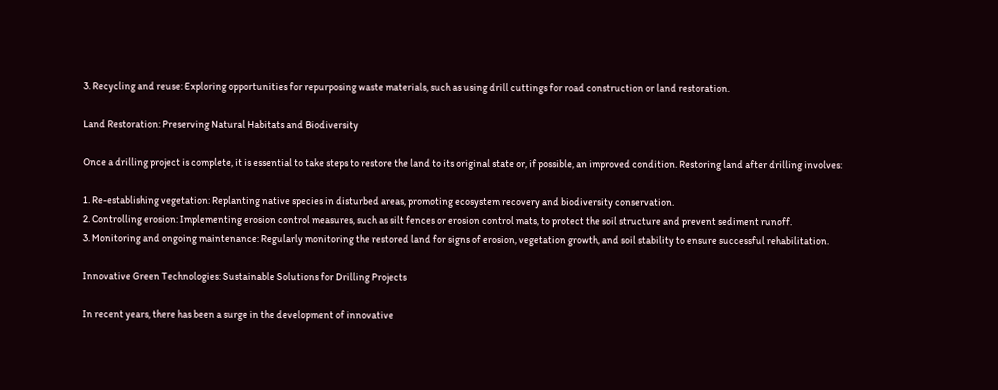3. Recycling and reuse: Exploring opportunities for repurposing waste materials, such as using drill cuttings for road construction or land restoration.

Land Restoration: Preserving Natural Habitats and Biodiversity

Once a drilling project is complete, it is essential to take steps to restore the land to its original state or, if possible, an improved condition. Restoring land after drilling involves:

1. Re-establishing vegetation: Replanting native species in disturbed areas, promoting ecosystem recovery and biodiversity conservation.
2. Controlling erosion: Implementing erosion control measures, such as silt fences or erosion control mats, to protect the soil structure and prevent sediment runoff.
3. Monitoring and ongoing maintenance: Regularly monitoring the restored land for signs of erosion, vegetation growth, and soil stability to ensure successful rehabilitation.

Innovative Green Technologies: Sustainable Solutions for Drilling Projects

In recent years, there has been a surge in the development of innovative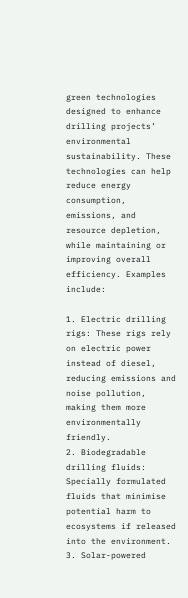green technologies designed to enhance drilling projects’ environmental sustainability. These technologies can help reduce energy consumption, emissions, and resource depletion, while maintaining or improving overall efficiency. Examples include:

1. Electric drilling rigs: These rigs rely on electric power instead of diesel, reducing emissions and noise pollution, making them more environmentally friendly.
2. Biodegradable drilling fluids: Specially formulated fluids that minimise potential harm to ecosystems if released into the environment.
3. Solar-powered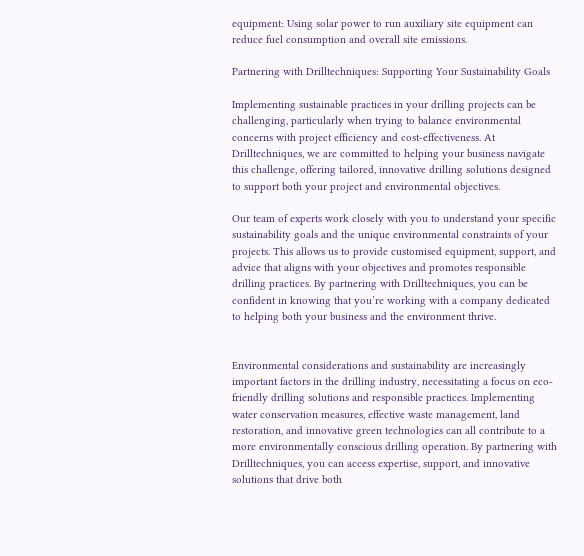equipment: Using solar power to run auxiliary site equipment can reduce fuel consumption and overall site emissions.

Partnering with Drilltechniques: Supporting Your Sustainability Goals

Implementing sustainable practices in your drilling projects can be challenging, particularly when trying to balance environmental concerns with project efficiency and cost-effectiveness. At Drilltechniques, we are committed to helping your business navigate this challenge, offering tailored, innovative drilling solutions designed to support both your project and environmental objectives.

Our team of experts work closely with you to understand your specific sustainability goals and the unique environmental constraints of your projects. This allows us to provide customised equipment, support, and advice that aligns with your objectives and promotes responsible drilling practices. By partnering with Drilltechniques, you can be confident in knowing that you’re working with a company dedicated to helping both your business and the environment thrive.


Environmental considerations and sustainability are increasingly important factors in the drilling industry, necessitating a focus on eco-friendly drilling solutions and responsible practices. Implementing water conservation measures, effective waste management, land restoration, and innovative green technologies can all contribute to a more environmentally conscious drilling operation. By partnering with Drilltechniques, you can access expertise, support, and innovative solutions that drive both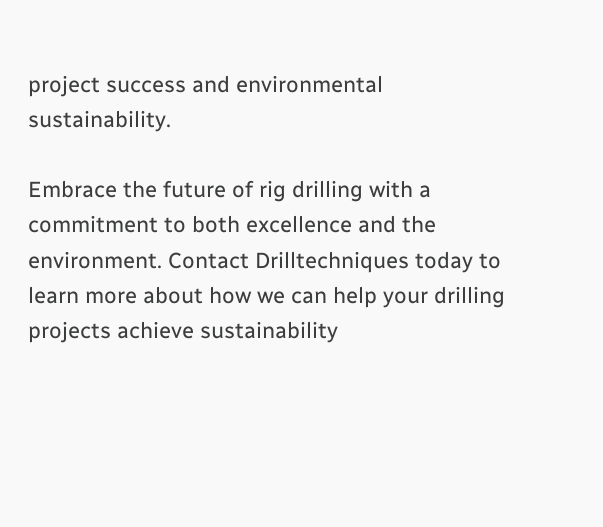project success and environmental sustainability.

Embrace the future of rig drilling with a commitment to both excellence and the environment. Contact Drilltechniques today to learn more about how we can help your drilling projects achieve sustainability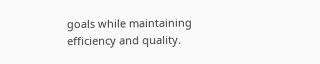goals while maintaining efficiency and quality.